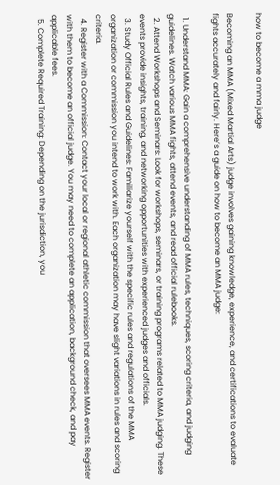how to become a mma judge

Becoming an MMA (Mixed Martial Arts) judge involves gaining knowledge, experience, and certifications to evaluate fights accurately and fairly. Here’s a guide on how to become an MMA judge:

  1. Understand MMA: Gain a comprehensive understanding of MMA rules, techniques, scoring criteria, and judging guidelines. Watch various MMA fights, attend events, and read official rulebooks.
  2. Attend Workshops and Seminars: Look for workshops, seminars, or training programs related to MMA judging. These events provide insights, training, and networking opportunities with experienced judges and officials.
  3. Study Official Rules and Guidelines: Familiarize yourself with the specific rules and regulations of the MMA organization or commission you intend to work with. Each organization may have slight variations in rules and scoring criteria.
  4. Register with a Commission: Contact your local or regional athletic commission that oversees MMA events. Register with them to become an official judge. You may need to complete an application, background check, and pay applicable fees.
  5. Complete Required Training: Depending on the jurisdiction, you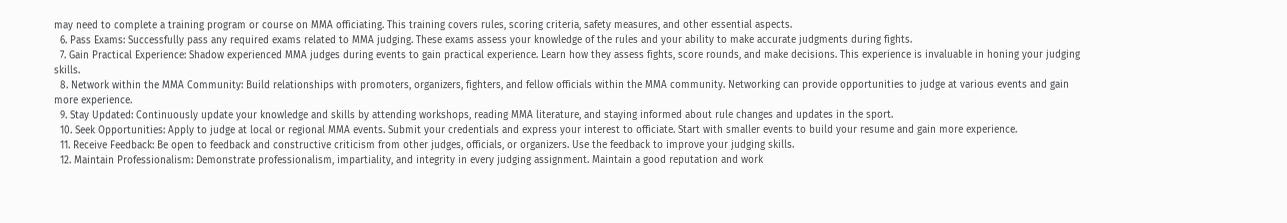may need to complete a training program or course on MMA officiating. This training covers rules, scoring criteria, safety measures, and other essential aspects.
  6. Pass Exams: Successfully pass any required exams related to MMA judging. These exams assess your knowledge of the rules and your ability to make accurate judgments during fights.
  7. Gain Practical Experience: Shadow experienced MMA judges during events to gain practical experience. Learn how they assess fights, score rounds, and make decisions. This experience is invaluable in honing your judging skills.
  8. Network within the MMA Community: Build relationships with promoters, organizers, fighters, and fellow officials within the MMA community. Networking can provide opportunities to judge at various events and gain more experience.
  9. Stay Updated: Continuously update your knowledge and skills by attending workshops, reading MMA literature, and staying informed about rule changes and updates in the sport.
  10. Seek Opportunities: Apply to judge at local or regional MMA events. Submit your credentials and express your interest to officiate. Start with smaller events to build your resume and gain more experience.
  11. Receive Feedback: Be open to feedback and constructive criticism from other judges, officials, or organizers. Use the feedback to improve your judging skills.
  12. Maintain Professionalism: Demonstrate professionalism, impartiality, and integrity in every judging assignment. Maintain a good reputation and work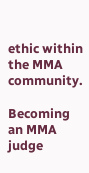ethic within the MMA community.

Becoming an MMA judge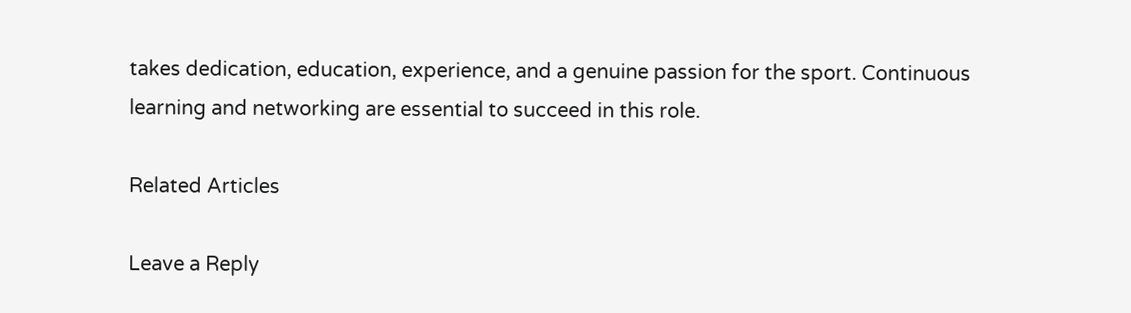takes dedication, education, experience, and a genuine passion for the sport. Continuous learning and networking are essential to succeed in this role.

Related Articles

Leave a Reply